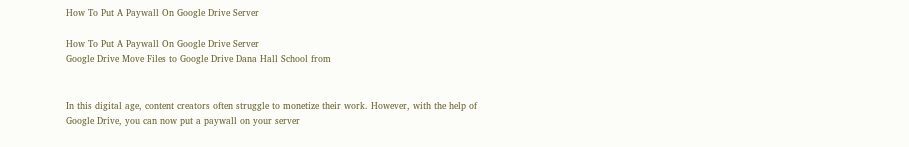How To Put A Paywall On Google Drive Server

How To Put A Paywall On Google Drive Server
Google Drive Move Files to Google Drive Dana Hall School from


In this digital age, content creators often struggle to monetize their work. However, with the help of Google Drive, you can now put a paywall on your server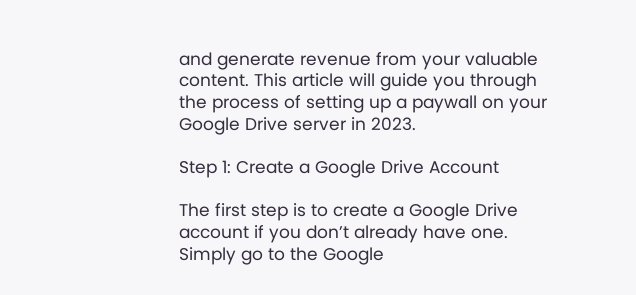and generate revenue from your valuable content. This article will guide you through the process of setting up a paywall on your Google Drive server in 2023.

Step 1: Create a Google Drive Account

The first step is to create a Google Drive account if you don’t already have one. Simply go to the Google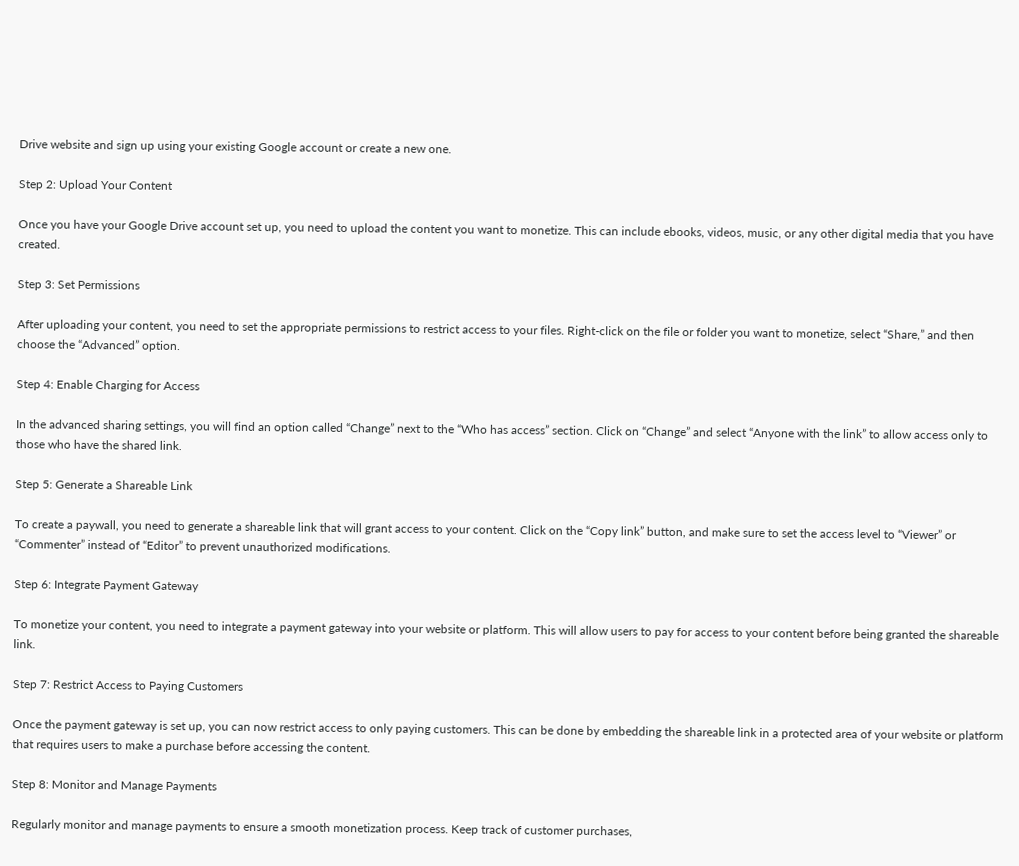Drive website and sign up using your existing Google account or create a new one.

Step 2: Upload Your Content

Once you have your Google Drive account set up, you need to upload the content you want to monetize. This can include ebooks, videos, music, or any other digital media that you have created.

Step 3: Set Permissions

After uploading your content, you need to set the appropriate permissions to restrict access to your files. Right-click on the file or folder you want to monetize, select “Share,” and then choose the “Advanced” option.

Step 4: Enable Charging for Access

In the advanced sharing settings, you will find an option called “Change” next to the “Who has access” section. Click on “Change” and select “Anyone with the link” to allow access only to those who have the shared link.

Step 5: Generate a Shareable Link

To create a paywall, you need to generate a shareable link that will grant access to your content. Click on the “Copy link” button, and make sure to set the access level to “Viewer” or “Commenter” instead of “Editor” to prevent unauthorized modifications.

Step 6: Integrate Payment Gateway

To monetize your content, you need to integrate a payment gateway into your website or platform. This will allow users to pay for access to your content before being granted the shareable link.

Step 7: Restrict Access to Paying Customers

Once the payment gateway is set up, you can now restrict access to only paying customers. This can be done by embedding the shareable link in a protected area of your website or platform that requires users to make a purchase before accessing the content.

Step 8: Monitor and Manage Payments

Regularly monitor and manage payments to ensure a smooth monetization process. Keep track of customer purchases,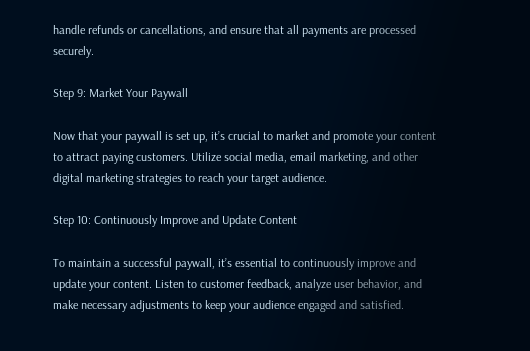handle refunds or cancellations, and ensure that all payments are processed securely.

Step 9: Market Your Paywall

Now that your paywall is set up, it’s crucial to market and promote your content to attract paying customers. Utilize social media, email marketing, and other digital marketing strategies to reach your target audience.

Step 10: Continuously Improve and Update Content

To maintain a successful paywall, it’s essential to continuously improve and update your content. Listen to customer feedback, analyze user behavior, and make necessary adjustments to keep your audience engaged and satisfied.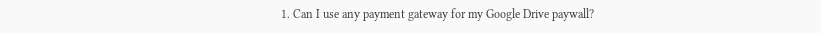1. Can I use any payment gateway for my Google Drive paywall?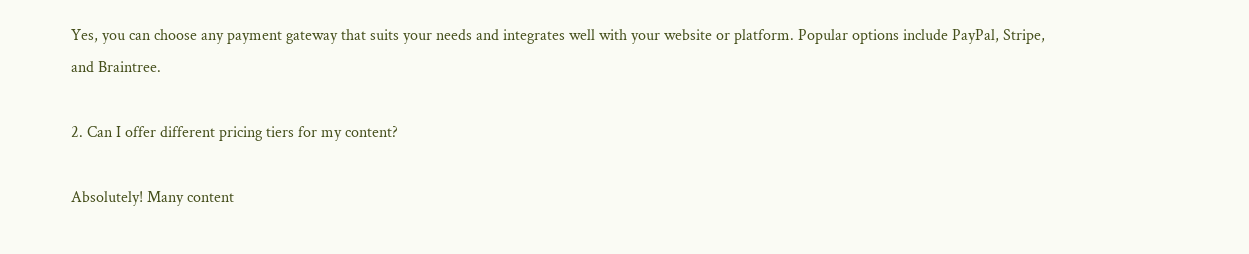Yes, you can choose any payment gateway that suits your needs and integrates well with your website or platform. Popular options include PayPal, Stripe, and Braintree.

2. Can I offer different pricing tiers for my content?

Absolutely! Many content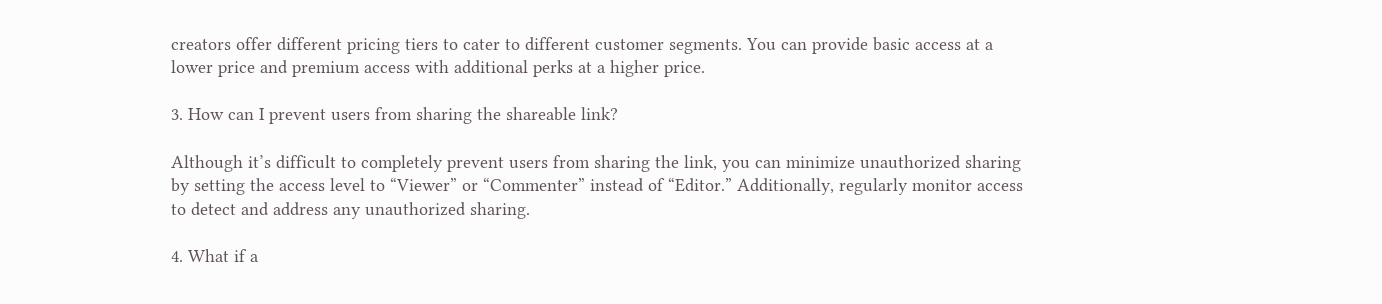creators offer different pricing tiers to cater to different customer segments. You can provide basic access at a lower price and premium access with additional perks at a higher price.

3. How can I prevent users from sharing the shareable link?

Although it’s difficult to completely prevent users from sharing the link, you can minimize unauthorized sharing by setting the access level to “Viewer” or “Commenter” instead of “Editor.” Additionally, regularly monitor access to detect and address any unauthorized sharing.

4. What if a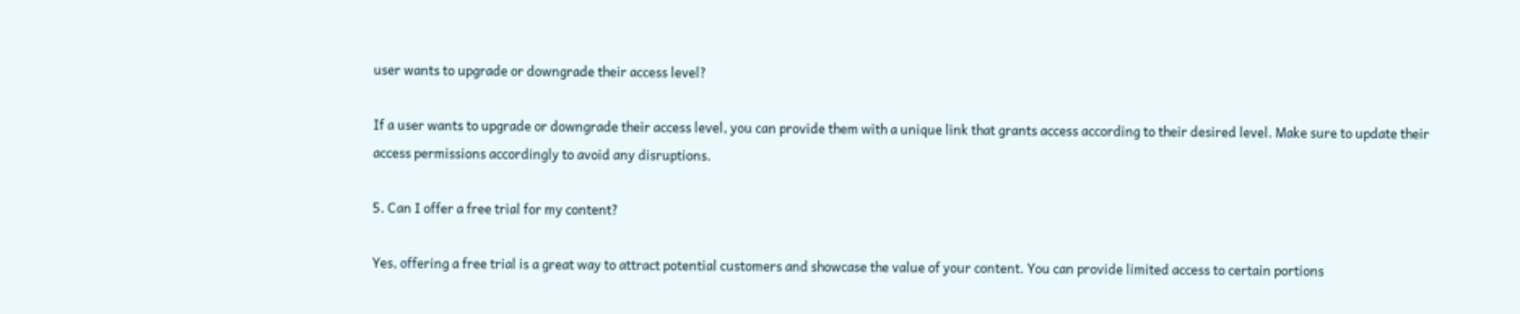user wants to upgrade or downgrade their access level?

If a user wants to upgrade or downgrade their access level, you can provide them with a unique link that grants access according to their desired level. Make sure to update their access permissions accordingly to avoid any disruptions.

5. Can I offer a free trial for my content?

Yes, offering a free trial is a great way to attract potential customers and showcase the value of your content. You can provide limited access to certain portions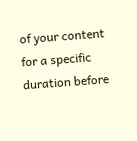of your content for a specific duration before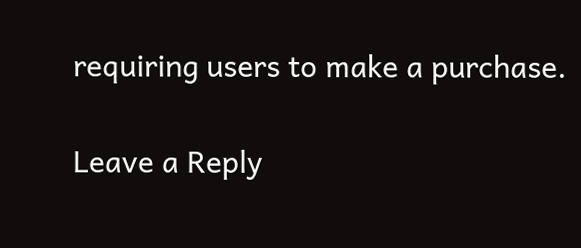requiring users to make a purchase.

Leave a Reply